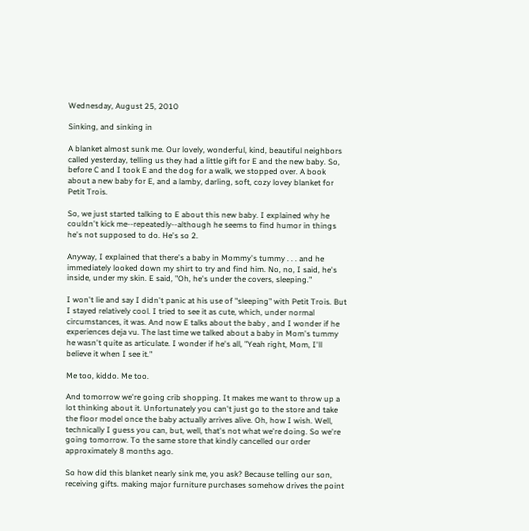Wednesday, August 25, 2010

Sinking, and sinking in

A blanket almost sunk me. Our lovely, wonderful, kind, beautiful neighbors called yesterday, telling us they had a little gift for E and the new baby. So, before C and I took E and the dog for a walk, we stopped over. A book about a new baby for E, and a lamby, darling, soft, cozy lovey blanket for Petit Trois.

So, we just started talking to E about this new baby. I explained why he couldn't kick me--repeatedly--although he seems to find humor in things he's not supposed to do. He's so 2.

Anyway, I explained that there's a baby in Mommy's tummy . . . and he immediately looked down my shirt to try and find him. No, no, I said, he's inside, under my skin. E said, "Oh, he's under the covers, sleeping."

I won't lie and say I didn't panic at his use of "sleeping" with Petit Trois. But I stayed relatively cool. I tried to see it as cute, which, under normal circumstances, it was. And now E talks about the baby , and I wonder if he experiences deja vu. The last time we talked about a baby in Mom's tummy he wasn't quite as articulate. I wonder if he's all, "Yeah right, Mom, I'll believe it when I see it."

Me too, kiddo. Me too.

And tomorrow we're going crib shopping. It makes me want to throw up a lot thinking about it. Unfortunately you can't just go to the store and take the floor model once the baby actually arrives alive. Oh, how I wish. Well, technically I guess you can, but, well, that's not what we're doing. So we're going tomorrow. To the same store that kindly cancelled our order approximately 8 months ago.

So how did this blanket nearly sink me, you ask? Because telling our son, receiving gifts. making major furniture purchases somehow drives the point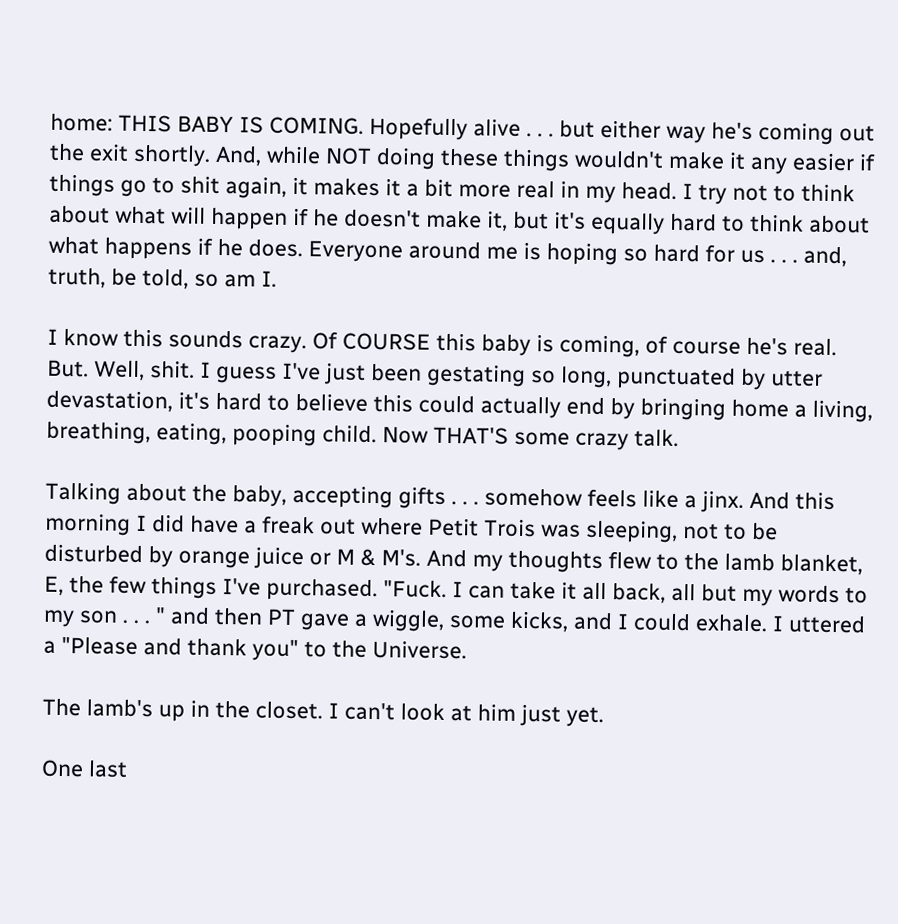home: THIS BABY IS COMING. Hopefully alive . . . but either way he's coming out the exit shortly. And, while NOT doing these things wouldn't make it any easier if things go to shit again, it makes it a bit more real in my head. I try not to think about what will happen if he doesn't make it, but it's equally hard to think about what happens if he does. Everyone around me is hoping so hard for us . . . and, truth, be told, so am I.

I know this sounds crazy. Of COURSE this baby is coming, of course he's real. But. Well, shit. I guess I've just been gestating so long, punctuated by utter devastation, it's hard to believe this could actually end by bringing home a living, breathing, eating, pooping child. Now THAT'S some crazy talk.

Talking about the baby, accepting gifts . . . somehow feels like a jinx. And this morning I did have a freak out where Petit Trois was sleeping, not to be disturbed by orange juice or M & M's. And my thoughts flew to the lamb blanket, E, the few things I've purchased. "Fuck. I can take it all back, all but my words to my son . . . " and then PT gave a wiggle, some kicks, and I could exhale. I uttered a "Please and thank you" to the Universe.

The lamb's up in the closet. I can't look at him just yet.

One last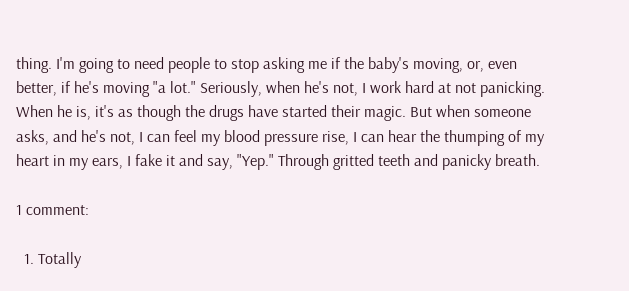thing. I'm going to need people to stop asking me if the baby's moving, or, even better, if he's moving "a lot." Seriously, when he's not, I work hard at not panicking. When he is, it's as though the drugs have started their magic. But when someone asks, and he's not, I can feel my blood pressure rise, I can hear the thumping of my heart in my ears, I fake it and say, "Yep." Through gritted teeth and panicky breath.

1 comment:

  1. Totally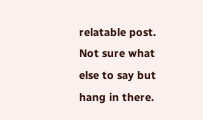relatable post. Not sure what else to say but hang in there.